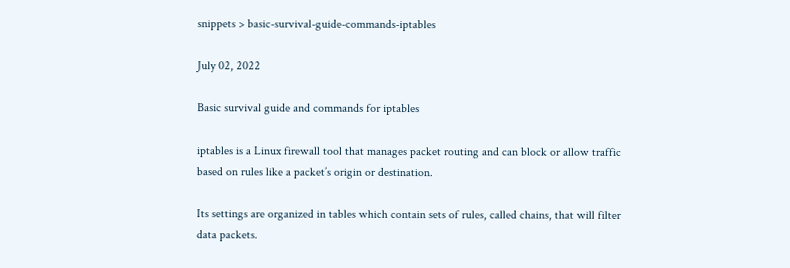snippets > basic-survival-guide-commands-iptables

July 02, 2022

Basic survival guide and commands for iptables

iptables is a Linux firewall tool that manages packet routing and can block or allow traffic based on rules like a packet’s origin or destination.

Its settings are organized in tables which contain sets of rules, called chains, that will filter data packets.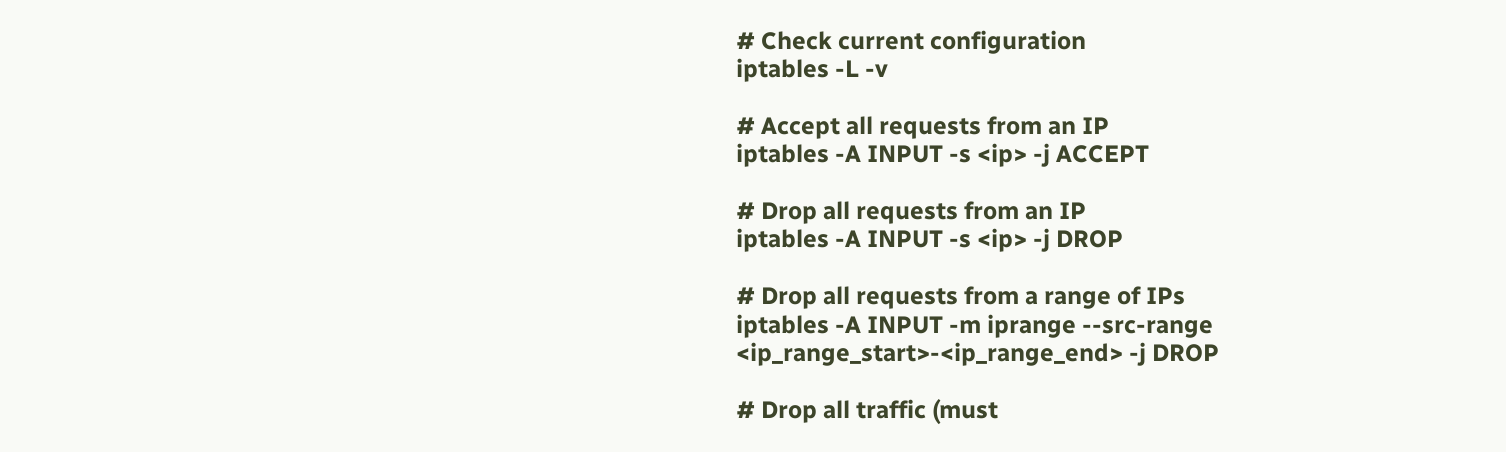# Check current configuration
iptables -L -v

# Accept all requests from an IP
iptables -A INPUT -s <ip> -j ACCEPT

# Drop all requests from an IP
iptables -A INPUT -s <ip> -j DROP

# Drop all requests from a range of IPs
iptables -A INPUT -m iprange --src-range <ip_range_start>-<ip_range_end> -j DROP

# Drop all traffic (must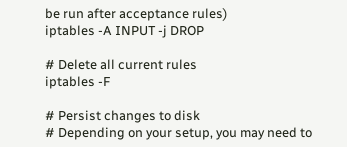be run after acceptance rules)
iptables -A INPUT -j DROP

# Delete all current rules
iptables -F

# Persist changes to disk
# Depending on your setup, you may need to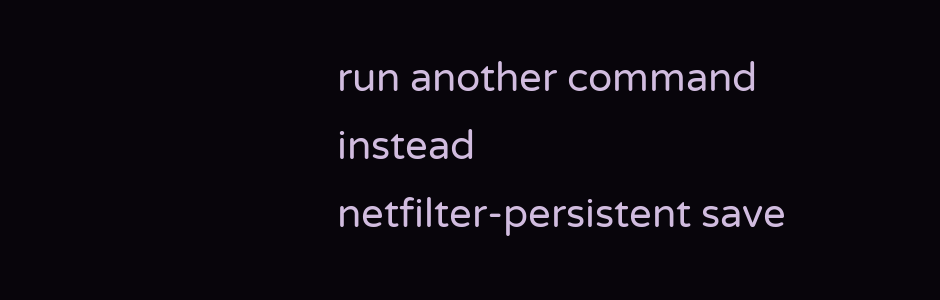run another command instead
netfilter-persistent save